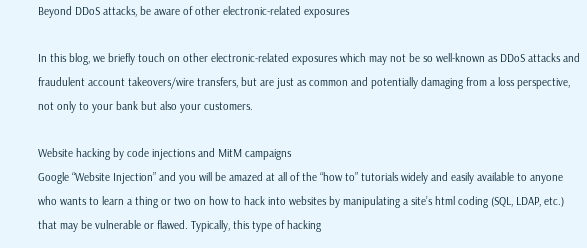Beyond DDoS attacks, be aware of other electronic-related exposures

In this blog, we briefly touch on other electronic-related exposures which may not be so well-known as DDoS attacks and fraudulent account takeovers/wire transfers, but are just as common and potentially damaging from a loss perspective, not only to your bank but also your customers.

Website hacking by code injections and MitM campaigns
Google “Website Injection” and you will be amazed at all of the “how to” tutorials widely and easily available to anyone who wants to learn a thing or two on how to hack into websites by manipulating a site’s html coding (SQL, LDAP, etc.) that may be vulnerable or flawed. Typically, this type of hacking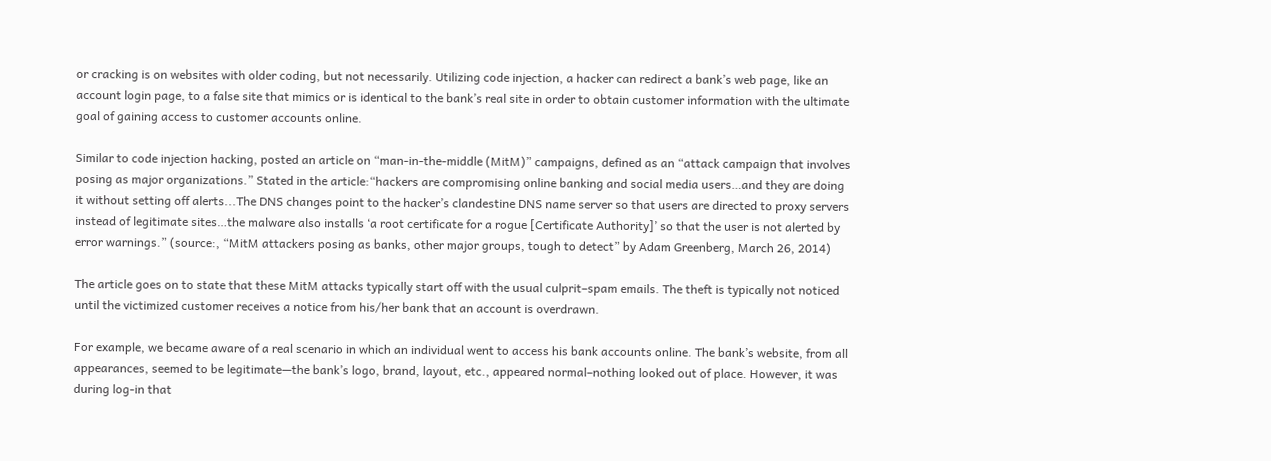or cracking is on websites with older coding, but not necessarily. Utilizing code injection, a hacker can redirect a bank’s web page, like an account login page, to a false site that mimics or is identical to the bank’s real site in order to obtain customer information with the ultimate goal of gaining access to customer accounts online.

Similar to code injection hacking, posted an article on “man-in-the-middle (MitM)” campaigns, defined as an “attack campaign that involves posing as major organizations.” Stated in the article:“hackers are compromising online banking and social media users…and they are doing it without setting off alerts...The DNS changes point to the hacker’s clandestine DNS name server so that users are directed to proxy servers instead of legitimate sites…the malware also installs ‘a root certificate for a rogue [Certificate Authority]’ so that the user is not alerted by error warnings.” (source:, “MitM attackers posing as banks, other major groups, tough to detect” by Adam Greenberg, March 26, 2014)

The article goes on to state that these MitM attacks typically start off with the usual culprit–spam emails. The theft is typically not noticed until the victimized customer receives a notice from his/her bank that an account is overdrawn.

For example, we became aware of a real scenario in which an individual went to access his bank accounts online. The bank’s website, from all appearances, seemed to be legitimate—the bank’s logo, brand, layout, etc., appeared normal–nothing looked out of place. However, it was during log-in that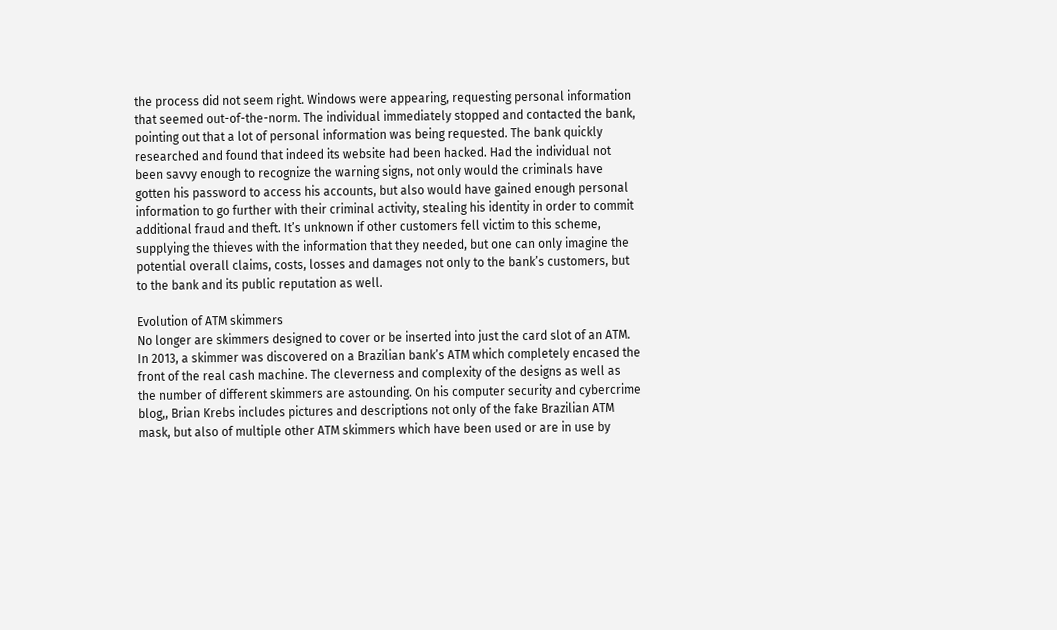the process did not seem right. Windows were appearing, requesting personal information that seemed out-of-the-norm. The individual immediately stopped and contacted the bank, pointing out that a lot of personal information was being requested. The bank quickly researched and found that indeed its website had been hacked. Had the individual not been savvy enough to recognize the warning signs, not only would the criminals have gotten his password to access his accounts, but also would have gained enough personal information to go further with their criminal activity, stealing his identity in order to commit additional fraud and theft. It’s unknown if other customers fell victim to this scheme, supplying the thieves with the information that they needed, but one can only imagine the potential overall claims, costs, losses and damages not only to the bank’s customers, but to the bank and its public reputation as well.

Evolution of ATM skimmers
No longer are skimmers designed to cover or be inserted into just the card slot of an ATM. In 2013, a skimmer was discovered on a Brazilian bank’s ATM which completely encased the front of the real cash machine. The cleverness and complexity of the designs as well as the number of different skimmers are astounding. On his computer security and cybercrime blog,, Brian Krebs includes pictures and descriptions not only of the fake Brazilian ATM mask, but also of multiple other ATM skimmers which have been used or are in use by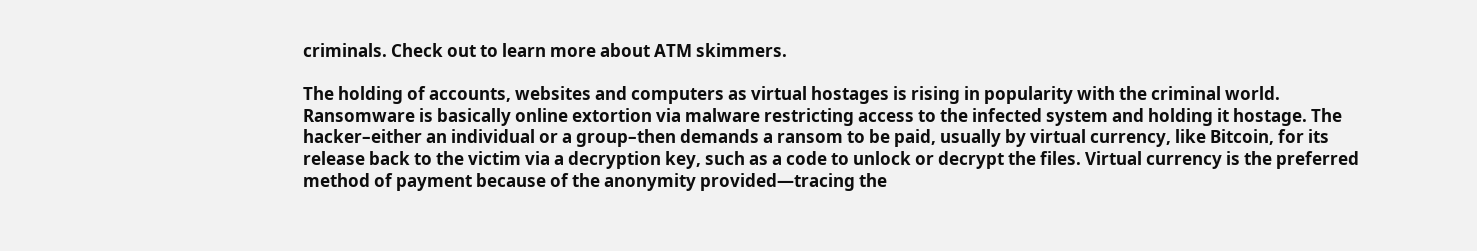criminals. Check out to learn more about ATM skimmers.

The holding of accounts, websites and computers as virtual hostages is rising in popularity with the criminal world.
Ransomware is basically online extortion via malware restricting access to the infected system and holding it hostage. The hacker–either an individual or a group–then demands a ransom to be paid, usually by virtual currency, like Bitcoin, for its release back to the victim via a decryption key, such as a code to unlock or decrypt the files. Virtual currency is the preferred method of payment because of the anonymity provided—tracing the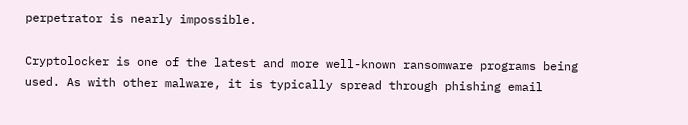perpetrator is nearly impossible.

Cryptolocker is one of the latest and more well-known ransomware programs being used. As with other malware, it is typically spread through phishing email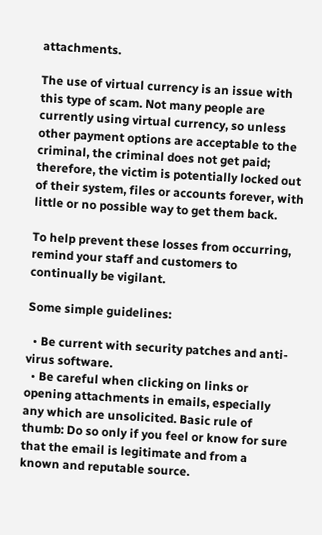attachments.

The use of virtual currency is an issue with this type of scam. Not many people are currently using virtual currency, so unless other payment options are acceptable to the criminal, the criminal does not get paid; therefore, the victim is potentially locked out of their system, files or accounts forever, with little or no possible way to get them back.

To help prevent these losses from occurring, remind your staff and customers to continually be vigilant.

Some simple guidelines:

  • Be current with security patches and anti-virus software.
  • Be careful when clicking on links or opening attachments in emails, especially any which are unsolicited. Basic rule of thumb: Do so only if you feel or know for sure that the email is legitimate and from a known and reputable source.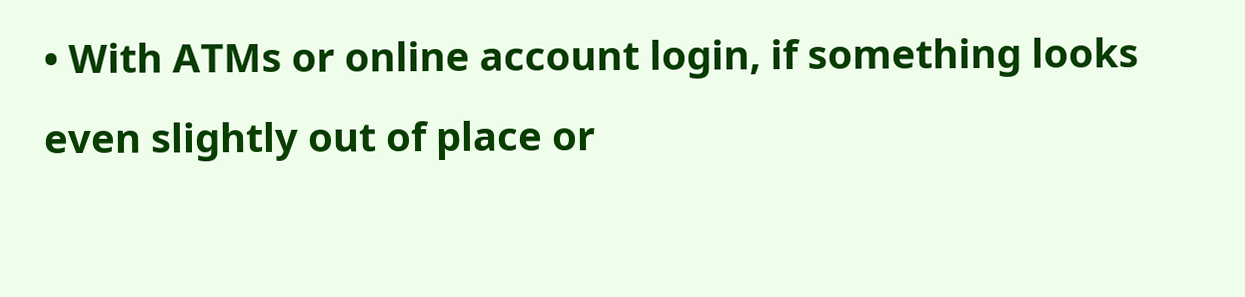• With ATMs or online account login, if something looks even slightly out of place or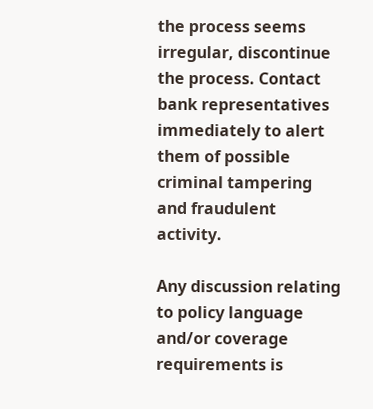the process seems irregular, discontinue the process. Contact bank representatives immediately to alert them of possible criminal tampering and fraudulent activity.

Any discussion relating to policy language and/or coverage requirements is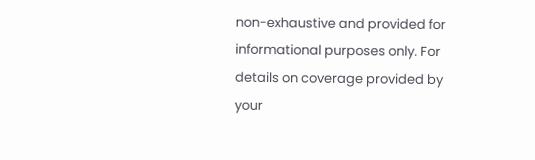non-exhaustive and provided for informational purposes only. For details on coverage provided by your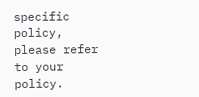specific policy, please refer to your policy.